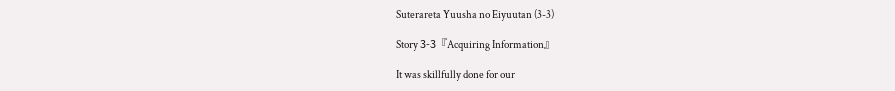Suterareta Yuusha no Eiyuutan (3-3)

Story 3-3『Acquiring Information』

It was skillfully done for our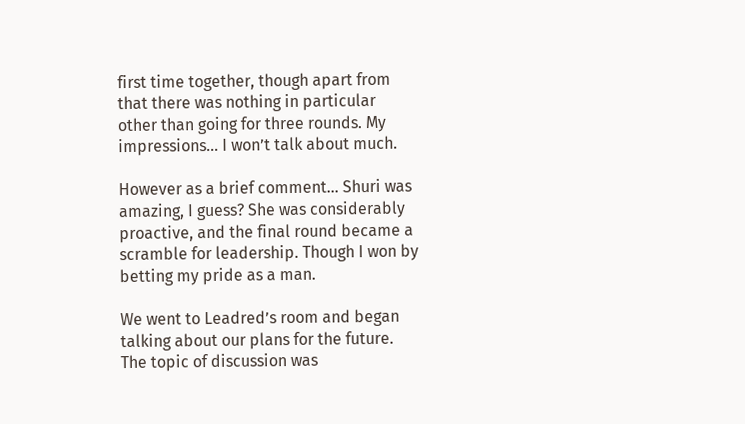first time together, though apart from that there was nothing in particular other than going for three rounds. My impressions… I won’t talk about much.

However as a brief comment… Shuri was amazing, I guess? She was considerably proactive, and the final round became a scramble for leadership. Though I won by betting my pride as a man.

We went to Leadred’s room and began talking about our plans for the future. The topic of discussion was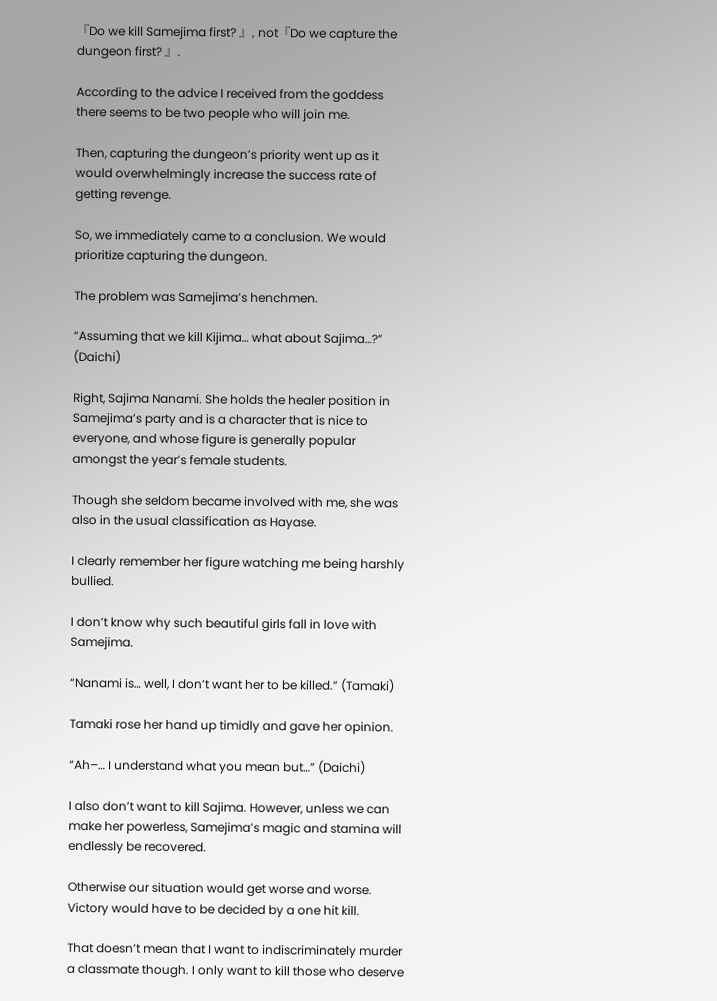『Do we kill Samejima first? 』, not『Do we capture the dungeon first? 』.

According to the advice I received from the goddess there seems to be two people who will join me.

Then, capturing the dungeon’s priority went up as it would overwhelmingly increase the success rate of getting revenge.

So, we immediately came to a conclusion. We would prioritize capturing the dungeon.

The problem was Samejima’s henchmen.

“Assuming that we kill Kijima… what about Sajima…?” (Daichi)

Right, Sajima Nanami. She holds the healer position in Samejima’s party and is a character that is nice to everyone, and whose figure is generally popular amongst the year’s female students.

Though she seldom became involved with me, she was also in the usual classification as Hayase.

I clearly remember her figure watching me being harshly bullied.

I don’t know why such beautiful girls fall in love with Samejima.

“Nanami is… well, I don’t want her to be killed.” (Tamaki)

Tamaki rose her hand up timidly and gave her opinion.

“Ah–… I understand what you mean but…” (Daichi)

I also don’t want to kill Sajima. However, unless we can make her powerless, Samejima’s magic and stamina will endlessly be recovered.

Otherwise our situation would get worse and worse. Victory would have to be decided by a one hit kill.

That doesn’t mean that I want to indiscriminately murder a classmate though. I only want to kill those who deserve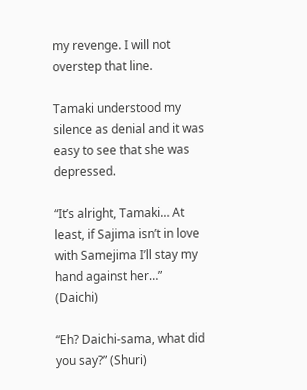my revenge. I will not overstep that line.

Tamaki understood my silence as denial and it was easy to see that she was depressed.

“It’s alright, Tamaki… At least, if Sajima isn’t in love with Samejima I’ll stay my hand against her…” (Daichi)

“Eh? Daichi-sama, what did you say?” (Shuri)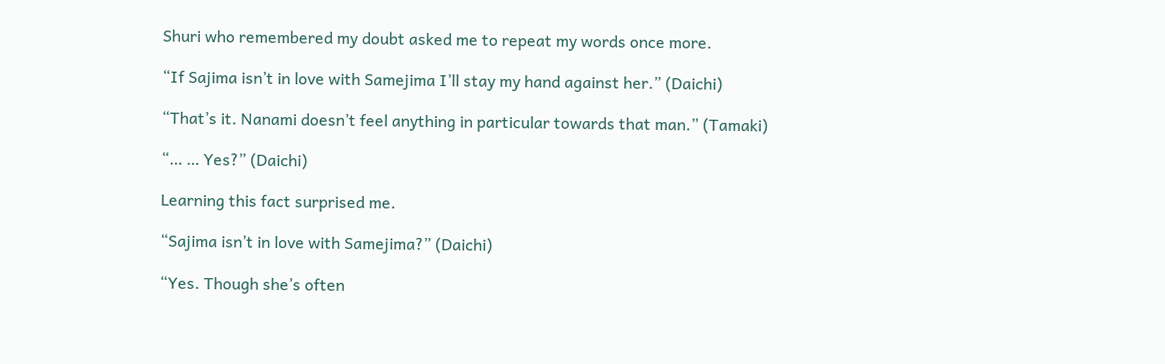Shuri who remembered my doubt asked me to repeat my words once more.

“If Sajima isn’t in love with Samejima I’ll stay my hand against her.” (Daichi)

“That’s it. Nanami doesn’t feel anything in particular towards that man.” (Tamaki)

“… … Yes?” (Daichi)

Learning this fact surprised me.

“Sajima isn’t in love with Samejima?” (Daichi)

“Yes. Though she’s often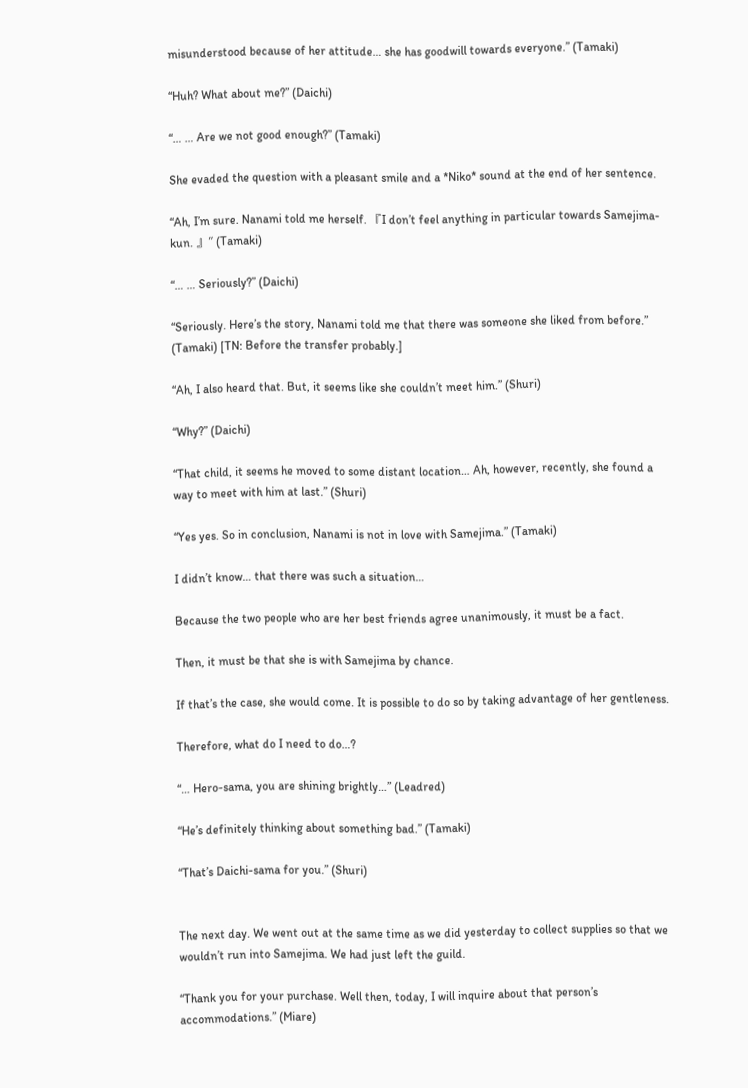misunderstood because of her attitude… she has goodwill towards everyone.” (Tamaki)

“Huh? What about me?” (Daichi)

“… … Are we not good enough?” (Tamaki)

She evaded the question with a pleasant smile and a *Niko* sound at the end of her sentence.

“Ah, I’m sure. Nanami told me herself. 『I don’t feel anything in particular towards Samejima-kun. 』” (Tamaki)

“… … Seriously?” (Daichi)

“Seriously. Here’s the story, Nanami told me that there was someone she liked from before.” (Tamaki) [TN: Before the transfer probably.]

“Ah, I also heard that. But, it seems like she couldn’t meet him.” (Shuri)

“Why?” (Daichi)

“That child, it seems he moved to some distant location… Ah, however, recently, she found a way to meet with him at last.” (Shuri)

“Yes yes. So in conclusion, Nanami is not in love with Samejima.” (Tamaki)

I didn’t know… that there was such a situation…

Because the two people who are her best friends agree unanimously, it must be a fact.

Then, it must be that she is with Samejima by chance.

If that’s the case, she would come. It is possible to do so by taking advantage of her gentleness.

Therefore, what do I need to do…?

“… Hero-sama, you are shining brightly…” (Leadred)

“He’s definitely thinking about something bad.” (Tamaki)

“That’s Daichi-sama for you.” (Shuri)


The next day. We went out at the same time as we did yesterday to collect supplies so that we wouldn’t run into Samejima. We had just left the guild.

“Thank you for your purchase. Well then, today, I will inquire about that person’s accommodations.” (Miare)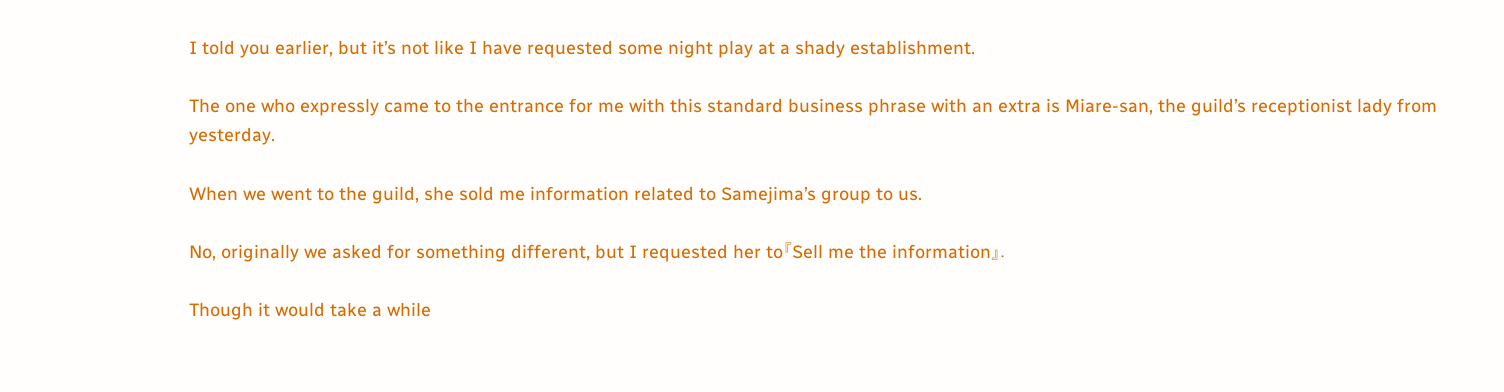I told you earlier, but it’s not like I have requested some night play at a shady establishment.

The one who expressly came to the entrance for me with this standard business phrase with an extra is Miare-san, the guild’s receptionist lady from yesterday.

When we went to the guild, she sold me information related to Samejima’s group to us.

No, originally we asked for something different, but I requested her to『Sell me the information』.

Though it would take a while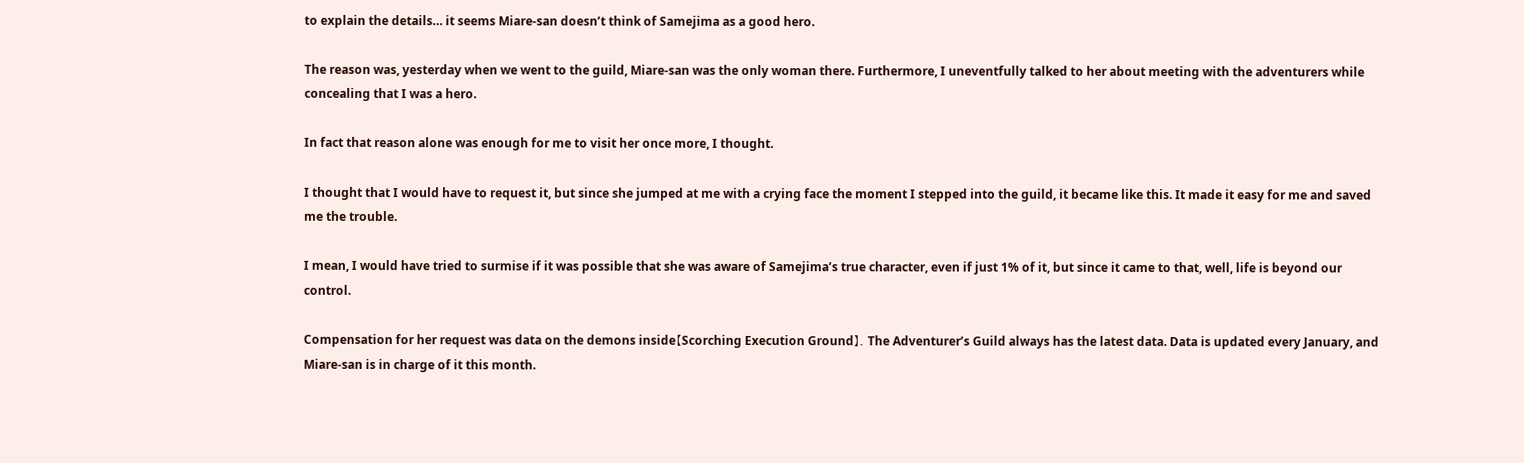to explain the details… it seems Miare-san doesn’t think of Samejima as a good hero.

The reason was, yesterday when we went to the guild, Miare-san was the only woman there. Furthermore, I uneventfully talked to her about meeting with the adventurers while concealing that I was a hero.

In fact that reason alone was enough for me to visit her once more, I thought.

I thought that I would have to request it, but since she jumped at me with a crying face the moment I stepped into the guild, it became like this. It made it easy for me and saved me the trouble.

I mean, I would have tried to surmise if it was possible that she was aware of Samejima’s true character, even if just 1% of it, but since it came to that, well, life is beyond our control.

Compensation for her request was data on the demons inside【Scorching Execution Ground】. The Adventurer’s Guild always has the latest data. Data is updated every January, and Miare-san is in charge of it this month.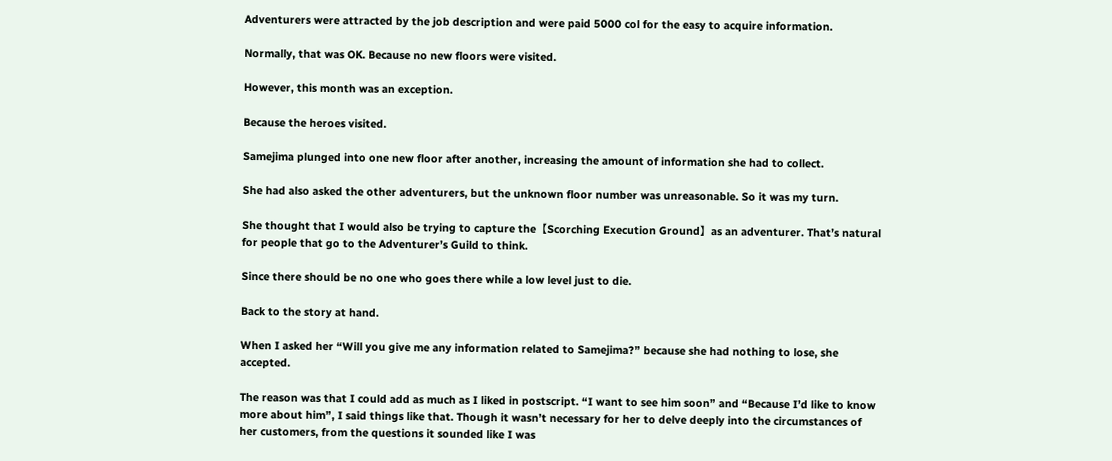Adventurers were attracted by the job description and were paid 5000 col for the easy to acquire information.

Normally, that was OK. Because no new floors were visited.

However, this month was an exception.

Because the heroes visited.

Samejima plunged into one new floor after another, increasing the amount of information she had to collect.

She had also asked the other adventurers, but the unknown floor number was unreasonable. So it was my turn.

She thought that I would also be trying to capture the【Scorching Execution Ground】as an adventurer. That’s natural for people that go to the Adventurer’s Guild to think.

Since there should be no one who goes there while a low level just to die.

Back to the story at hand.

When I asked her “Will you give me any information related to Samejima?” because she had nothing to lose, she accepted.

The reason was that I could add as much as I liked in postscript. “I want to see him soon” and “Because I’d like to know more about him”, I said things like that. Though it wasn’t necessary for her to delve deeply into the circumstances of her customers, from the questions it sounded like I was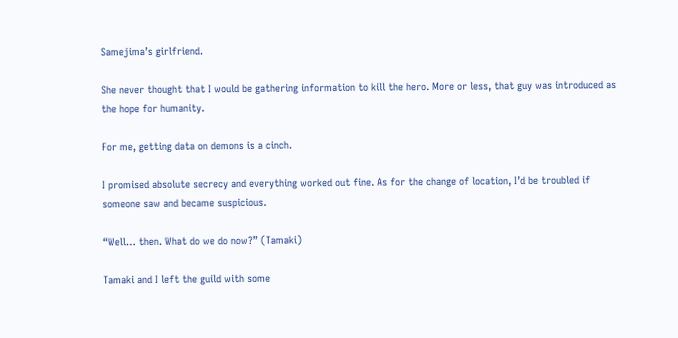Samejima’s girlfriend.

She never thought that I would be gathering information to kill the hero. More or less, that guy was introduced as the hope for humanity.

For me, getting data on demons is a cinch.

I promised absolute secrecy and everything worked out fine. As for the change of location, I’d be troubled if someone saw and became suspicious.

“Well… then. What do we do now?” (Tamaki)

Tamaki and I left the guild with some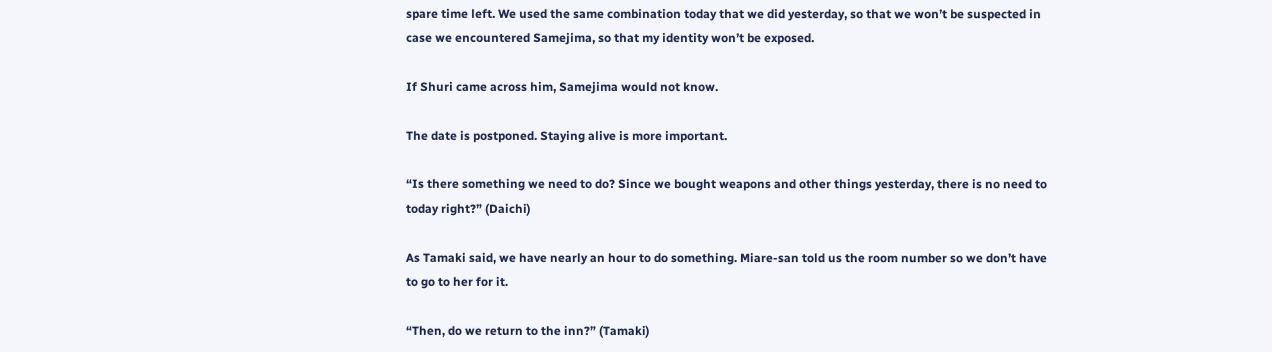spare time left. We used the same combination today that we did yesterday, so that we won’t be suspected in case we encountered Samejima, so that my identity won’t be exposed.

If Shuri came across him, Samejima would not know.

The date is postponed. Staying alive is more important.

“Is there something we need to do? Since we bought weapons and other things yesterday, there is no need to today right?” (Daichi)

As Tamaki said, we have nearly an hour to do something. Miare-san told us the room number so we don’t have to go to her for it.

“Then, do we return to the inn?” (Tamaki)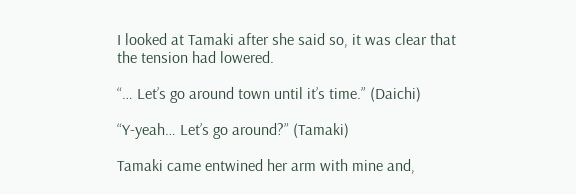I looked at Tamaki after she said so, it was clear that the tension had lowered.

“… Let’s go around town until it’s time.” (Daichi)

“Y-yeah… Let’s go around?” (Tamaki)

Tamaki came entwined her arm with mine and,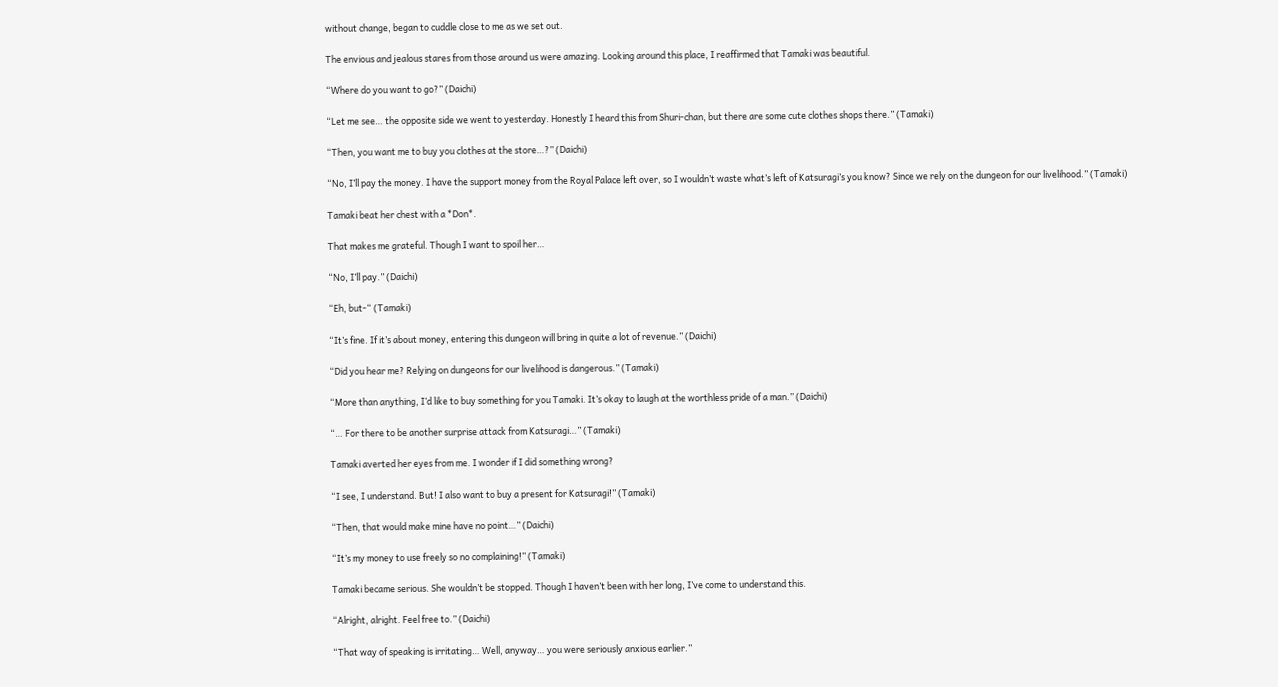without change, began to cuddle close to me as we set out.

The envious and jealous stares from those around us were amazing. Looking around this place, I reaffirmed that Tamaki was beautiful.

“Where do you want to go?” (Daichi)

“Let me see… the opposite side we went to yesterday. Honestly I heard this from Shuri-chan, but there are some cute clothes shops there.” (Tamaki)

“Then, you want me to buy you clothes at the store…?” (Daichi)

“No, I’ll pay the money. I have the support money from the Royal Palace left over, so I wouldn’t waste what’s left of Katsuragi’s you know? Since we rely on the dungeon for our livelihood.” (Tamaki)

Tamaki beat her chest with a *Don*.

That makes me grateful. Though I want to spoil her…

“No, I’ll pay.” (Daichi)

“Eh, but-“ (Tamaki)

“It’s fine. If it’s about money, entering this dungeon will bring in quite a lot of revenue.” (Daichi)

“Did you hear me? Relying on dungeons for our livelihood is dangerous.” (Tamaki)

“More than anything, I’d like to buy something for you Tamaki. It’s okay to laugh at the worthless pride of a man.” (Daichi)

“… For there to be another surprise attack from Katsuragi…” (Tamaki)

Tamaki averted her eyes from me. I wonder if I did something wrong?

“I see, I understand. But! I also want to buy a present for Katsuragi!” (Tamaki)

“Then, that would make mine have no point…” (Daichi)

“It’s my money to use freely so no complaining!” (Tamaki)

Tamaki became serious. She wouldn’t be stopped. Though I haven’t been with her long, I’ve come to understand this.

“Alright, alright. Feel free to.” (Daichi)

“That way of speaking is irritating… Well, anyway… you were seriously anxious earlier.”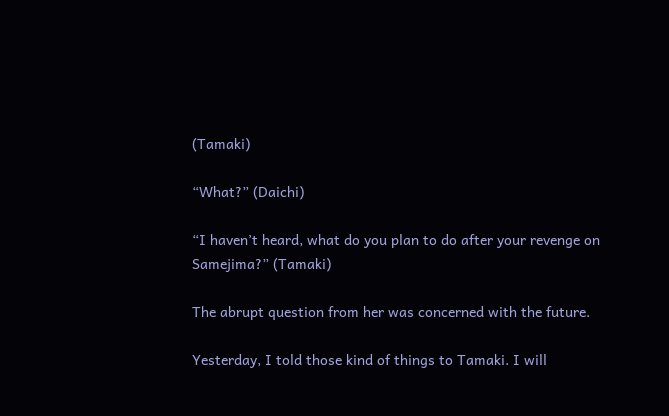(Tamaki)

“What?” (Daichi)

“I haven’t heard, what do you plan to do after your revenge on Samejima?” (Tamaki)

The abrupt question from her was concerned with the future.

Yesterday, I told those kind of things to Tamaki. I will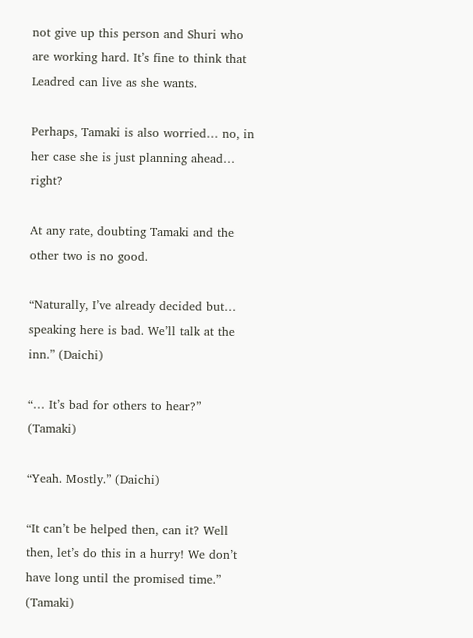not give up this person and Shuri who are working hard. It’s fine to think that Leadred can live as she wants.

Perhaps, Tamaki is also worried… no, in her case she is just planning ahead… right?

At any rate, doubting Tamaki and the other two is no good.

“Naturally, I’ve already decided but… speaking here is bad. We’ll talk at the inn.” (Daichi)

“… It’s bad for others to hear?” (Tamaki)

“Yeah. Mostly.” (Daichi)

“It can’t be helped then, can it? Well then, let’s do this in a hurry! We don’t have long until the promised time.” (Tamaki)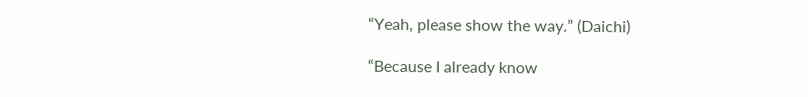“Yeah, please show the way.” (Daichi)

“Because I already know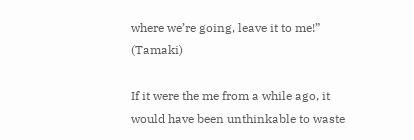where we’re going, leave it to me!” (Tamaki)

If it were the me from a while ago, it would have been unthinkable to waste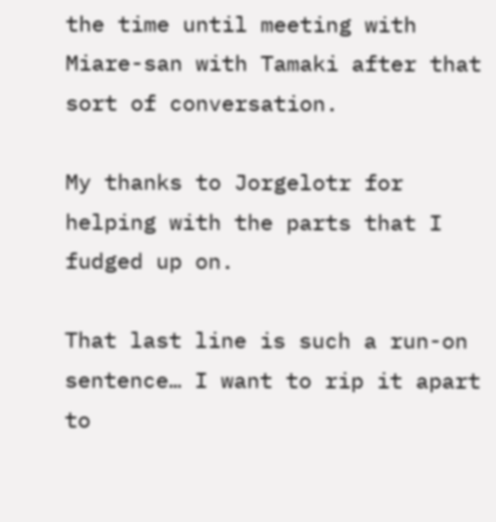the time until meeting with Miare-san with Tamaki after that sort of conversation.

My thanks to Jorgelotr for helping with the parts that I fudged up on.

That last line is such a run-on sentence… I want to rip it apart to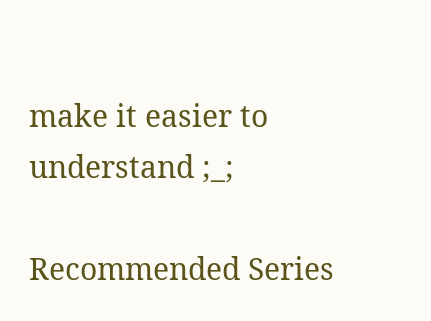make it easier to understand ;_;

Recommended Series